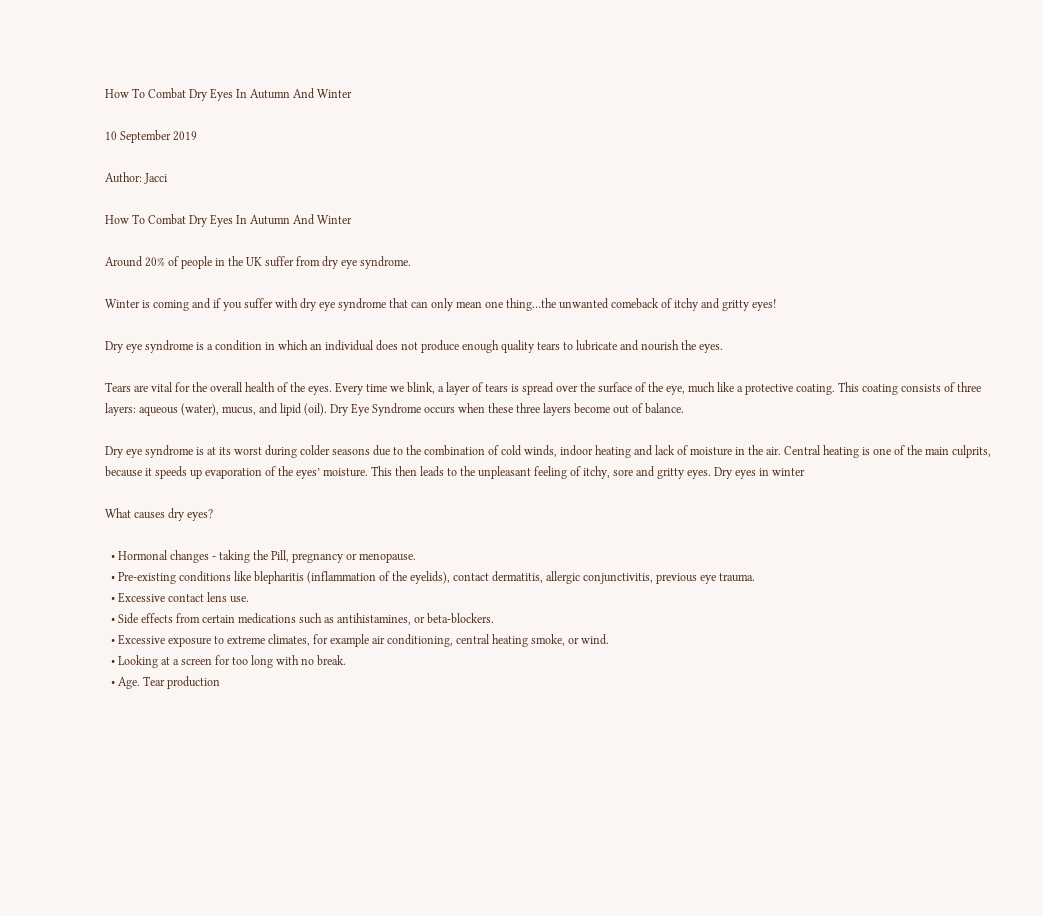How To Combat Dry Eyes In Autumn And Winter

10 September 2019

Author: Jacci

How To Combat Dry Eyes In Autumn And Winter

Around 20% of people in the UK suffer from dry eye syndrome.

Winter is coming and if you suffer with dry eye syndrome that can only mean one thing…the unwanted comeback of itchy and gritty eyes!

Dry eye syndrome is a condition in which an individual does not produce enough quality tears to lubricate and nourish the eyes.

Tears are vital for the overall health of the eyes. Every time we blink, a layer of tears is spread over the surface of the eye, much like a protective coating. This coating consists of three layers: aqueous (water), mucus, and lipid (oil). Dry Eye Syndrome occurs when these three layers become out of balance.

Dry eye syndrome is at its worst during colder seasons due to the combination of cold winds, indoor heating and lack of moisture in the air. Central heating is one of the main culprits, because it speeds up evaporation of the eyes’ moisture. This then leads to the unpleasant feeling of itchy, sore and gritty eyes. Dry eyes in winter

What causes dry eyes?

  • Hormonal changes - taking the Pill, pregnancy or menopause.
  • Pre-existing conditions like blepharitis (inflammation of the eyelids), contact dermatitis, allergic conjunctivitis, previous eye trauma.
  • Excessive contact lens use.
  • Side effects from certain medications such as antihistamines, or beta-blockers.
  • Excessive exposure to extreme climates, for example air conditioning, central heating smoke, or wind.
  • Looking at a screen for too long with no break.
  • Age. Tear production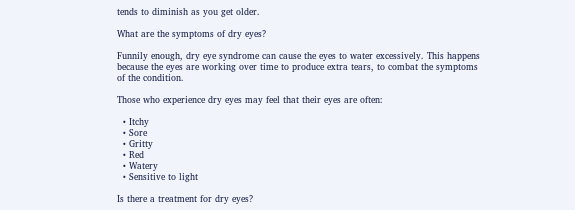tends to diminish as you get older.

What are the symptoms of dry eyes?

Funnily enough, dry eye syndrome can cause the eyes to water excessively. This happens because the eyes are working over time to produce extra tears, to combat the symptoms of the condition.

Those who experience dry eyes may feel that their eyes are often:

  • Itchy
  • Sore
  • Gritty
  • Red
  • Watery
  • Sensitive to light

Is there a treatment for dry eyes?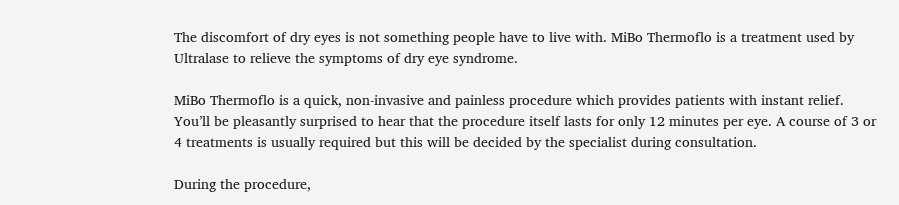The discomfort of dry eyes is not something people have to live with. MiBo Thermoflo is a treatment used by Ultralase to relieve the symptoms of dry eye syndrome.

MiBo Thermoflo is a quick, non-invasive and painless procedure which provides patients with instant relief. You’ll be pleasantly surprised to hear that the procedure itself lasts for only 12 minutes per eye. A course of 3 or 4 treatments is usually required but this will be decided by the specialist during consultation.

During the procedure,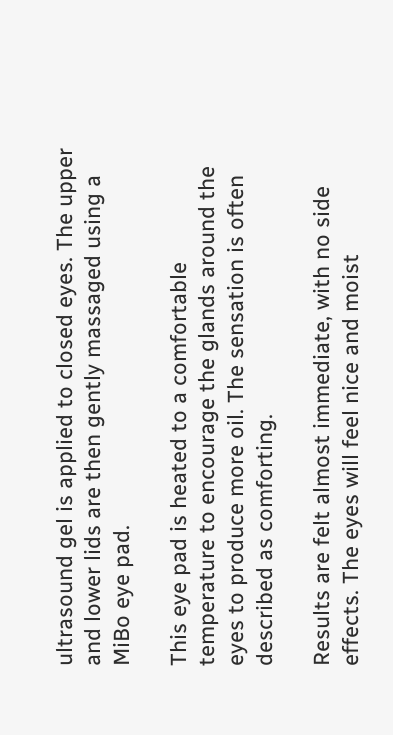ultrasound gel is applied to closed eyes. The upper and lower lids are then gently massaged using a MiBo eye pad.

This eye pad is heated to a comfortable temperature to encourage the glands around the eyes to produce more oil. The sensation is often described as comforting.

Results are felt almost immediate, with no side effects. The eyes will feel nice and moist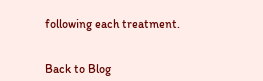following each treatment.


Back to Blog